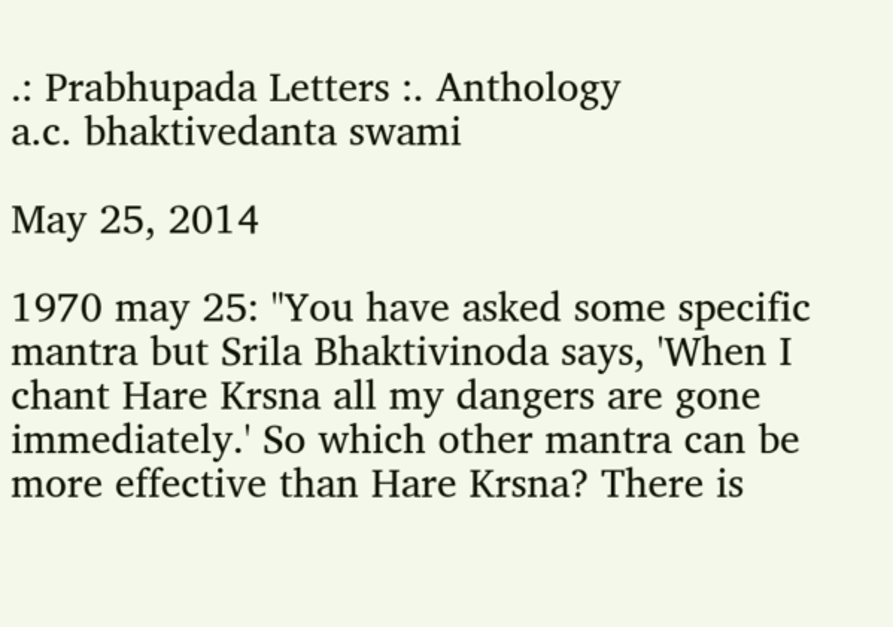.: Prabhupada Letters :. Anthology
a.c. bhaktivedanta swami

May 25, 2014

1970 may 25: "You have asked some specific mantra but Srila Bhaktivinoda says, 'When I chant Hare Krsna all my dangers are gone immediately.' So which other mantra can be more effective than Hare Krsna? There is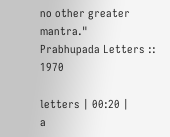no other greater mantra."
Prabhupada Letters :: 1970

letters | 00:20 |
a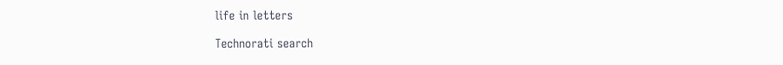life in letters

Technorati search